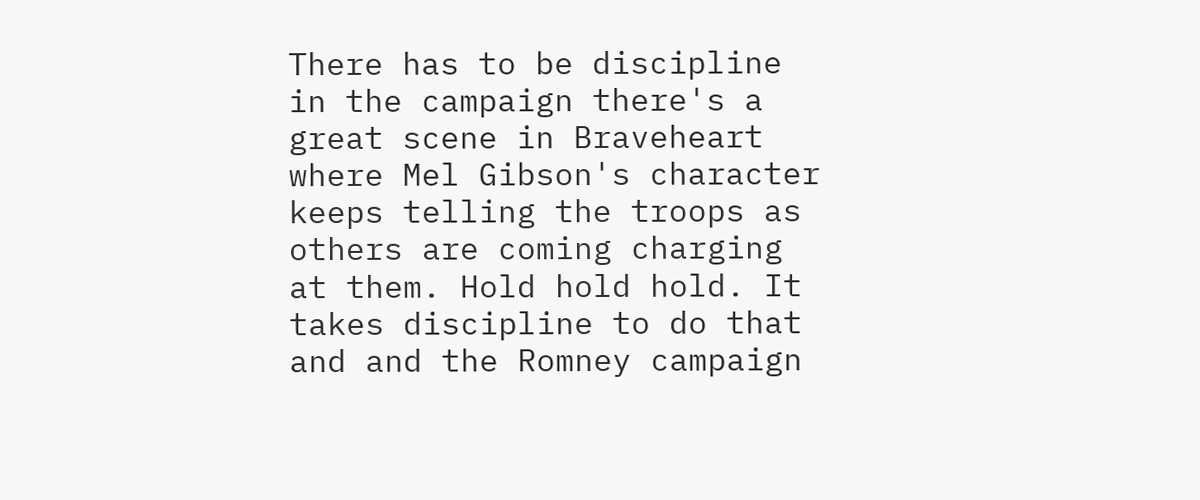There has to be discipline in the campaign there's a great scene in Braveheart where Mel Gibson's character keeps telling the troops as others are coming charging at them. Hold hold hold. It takes discipline to do that and and the Romney campaign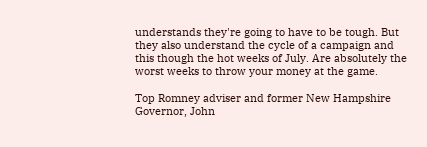understands they're going to have to be tough. But they also understand the cycle of a campaign and this though the hot weeks of July. Are absolutely the worst weeks to throw your money at the game.

Top Romney adviser and former New Hampshire Governor, John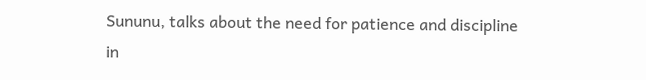Sununu, talks about the need for patience and discipline in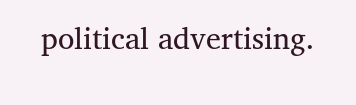political advertising.